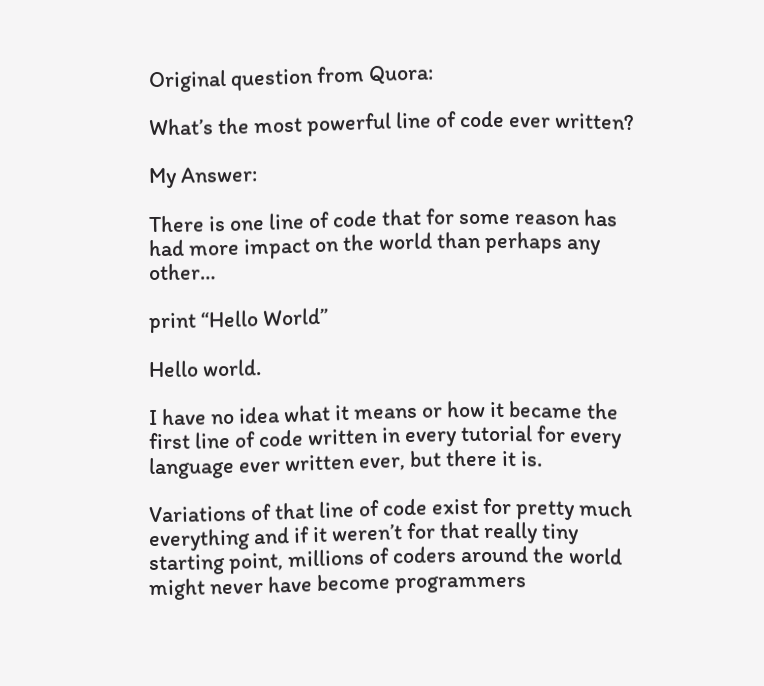Original question from Quora:

What’s the most powerful line of code ever written?

My Answer:

There is one line of code that for some reason has had more impact on the world than perhaps any other…

print “Hello World”

Hello world.

I have no idea what it means or how it became the first line of code written in every tutorial for every language ever written ever, but there it is.

Variations of that line of code exist for pretty much everything and if it weren’t for that really tiny starting point, millions of coders around the world might never have become programmers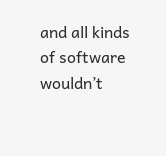and all kinds of software wouldn’t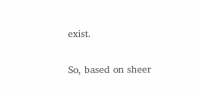exist.

So, based on sheer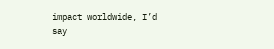impact worldwide, I’d say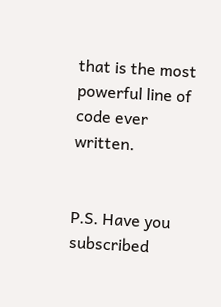that is the most powerful line of code ever written.


P.S. Have you subscribed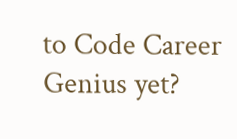to Code Career Genius yet?